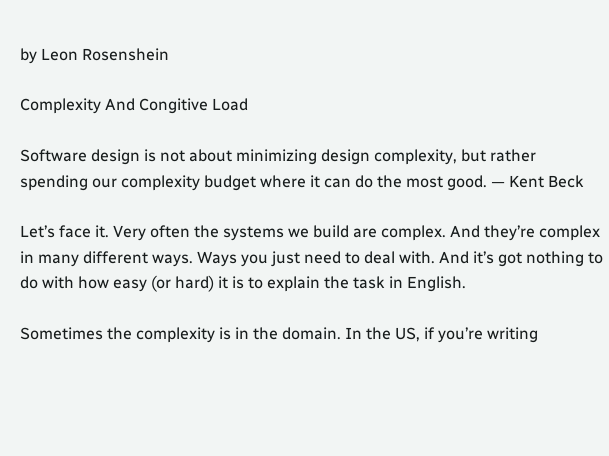by Leon Rosenshein

Complexity And Congitive Load

Software design is not about minimizing design complexity, but rather spending our complexity budget where it can do the most good. — Kent Beck

Let’s face it. Very often the systems we build are complex. And they’re complex in many different ways. Ways you just need to deal with. And it’s got nothing to do with how easy (or hard) it is to explain the task in English.

Sometimes the complexity is in the domain. In the US, if you’re writing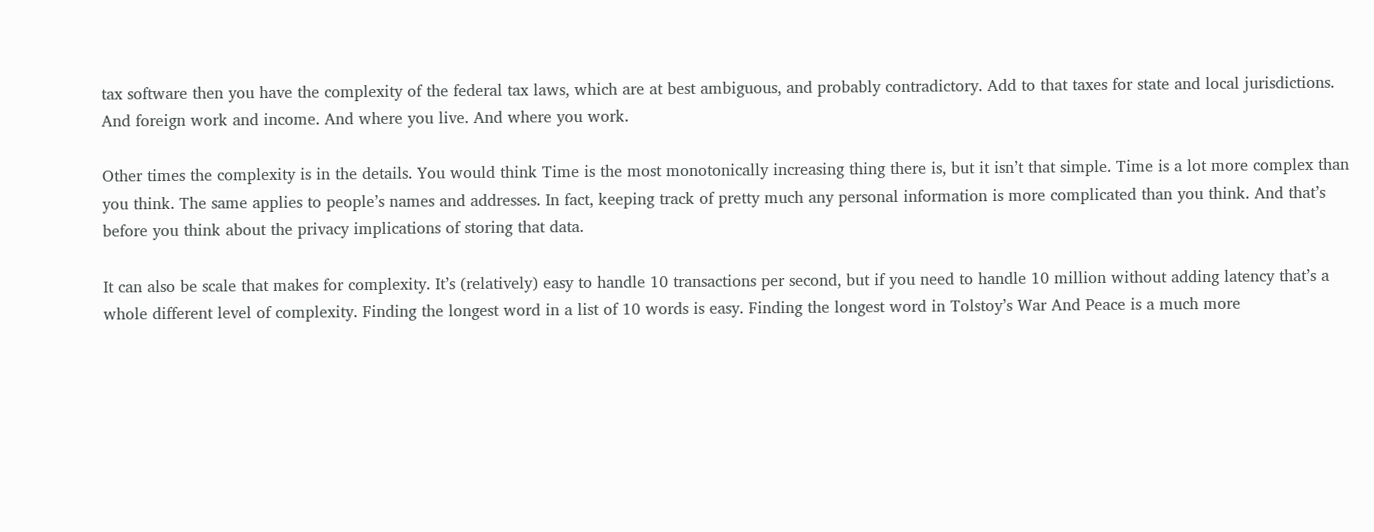tax software then you have the complexity of the federal tax laws, which are at best ambiguous, and probably contradictory. Add to that taxes for state and local jurisdictions. And foreign work and income. And where you live. And where you work.

Other times the complexity is in the details. You would think Time is the most monotonically increasing thing there is, but it isn’t that simple. Time is a lot more complex than you think. The same applies to people’s names and addresses. In fact, keeping track of pretty much any personal information is more complicated than you think. And that’s before you think about the privacy implications of storing that data.

It can also be scale that makes for complexity. It’s (relatively) easy to handle 10 transactions per second, but if you need to handle 10 million without adding latency that’s a whole different level of complexity. Finding the longest word in a list of 10 words is easy. Finding the longest word in Tolstoy’s War And Peace is a much more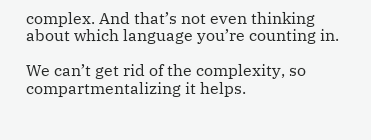complex. And that’s not even thinking about which language you’re counting in.

We can’t get rid of the complexity, so compartmentalizing it helps.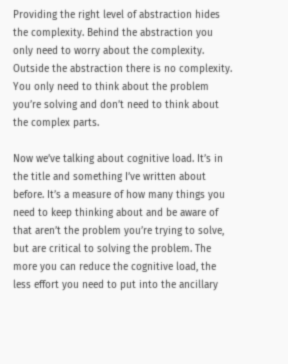Providing the right level of abstraction hides the complexity. Behind the abstraction you only need to worry about the complexity. Outside the abstraction there is no complexity. You only need to think about the problem you’re solving and don’t need to think about the complex parts.

Now we’ve talking about cognitive load. It’s in the title and something I’ve written about before. It’s a measure of how many things you need to keep thinking about and be aware of that aren’t the problem you’re trying to solve, but are critical to solving the problem. The more you can reduce the cognitive load, the less effort you need to put into the ancillary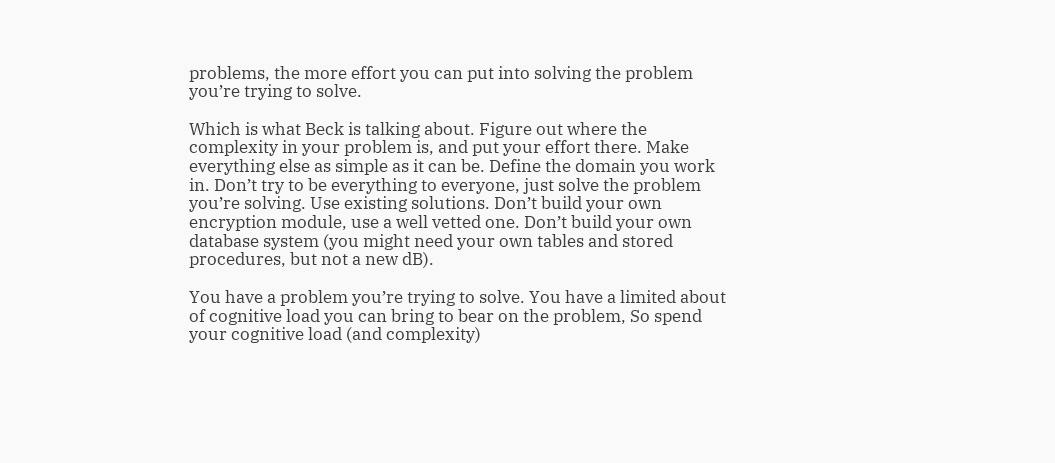problems, the more effort you can put into solving the problem you’re trying to solve.

Which is what Beck is talking about. Figure out where the complexity in your problem is, and put your effort there. Make everything else as simple as it can be. Define the domain you work in. Don’t try to be everything to everyone, just solve the problem you’re solving. Use existing solutions. Don’t build your own encryption module, use a well vetted one. Don’t build your own database system (you might need your own tables and stored procedures, but not a new dB).

You have a problem you’re trying to solve. You have a limited about of cognitive load you can bring to bear on the problem, So spend your cognitive load (and complexity)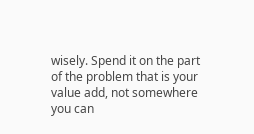wisely. Spend it on the part of the problem that is your value add, not somewhere you can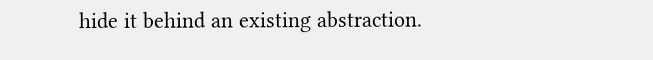hide it behind an existing abstraction.